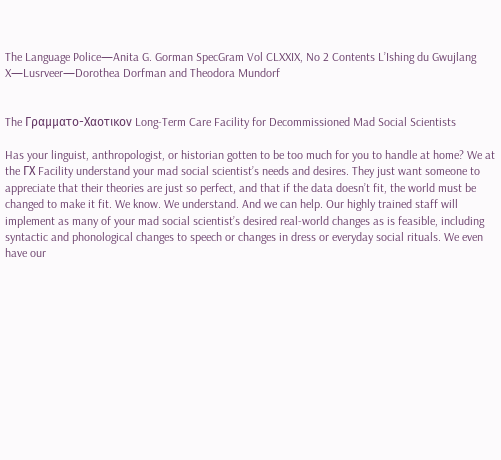The Language Police—Anita G. Gorman SpecGram Vol CLXXIX, No 2 Contents L’Ishing du Gwujlang X—Lusrveer—Dorothea Dorfman and Theodora Mundorf


The Γραμματο-Χαοτικον Long-Term Care Facility for Decommissioned Mad Social Scientists

Has your linguist, anthropologist, or historian gotten to be too much for you to handle at home? We at the ΓΧ Facility understand your mad social scientist’s needs and desires. They just want someone to appreciate that their theories are just so perfect, and that if the data doesn’t fit, the world must be changed to make it fit. We know. We understand. And we can help. Our highly trained staff will implement as many of your mad social scientist’s desired real-world changes as is feasible, including syntactic and phonological changes to speech or changes in dress or everyday social rituals. We even have our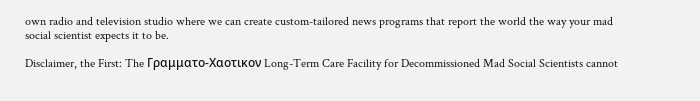own radio and television studio where we can create custom-tailored news programs that report the world the way your mad social scientist expects it to be.

Disclaimer, the First: The Γραμματο-Χαοτικον Long-Term Care Facility for Decommissioned Mad Social Scientists cannot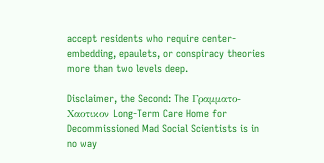accept residents who require center-embedding, epaulets, or conspiracy theories more than two levels deep.

Disclaimer, the Second: The Γραμματο-Χαοτικον Long-Term Care Home for Decommissioned Mad Social Scientists is in no way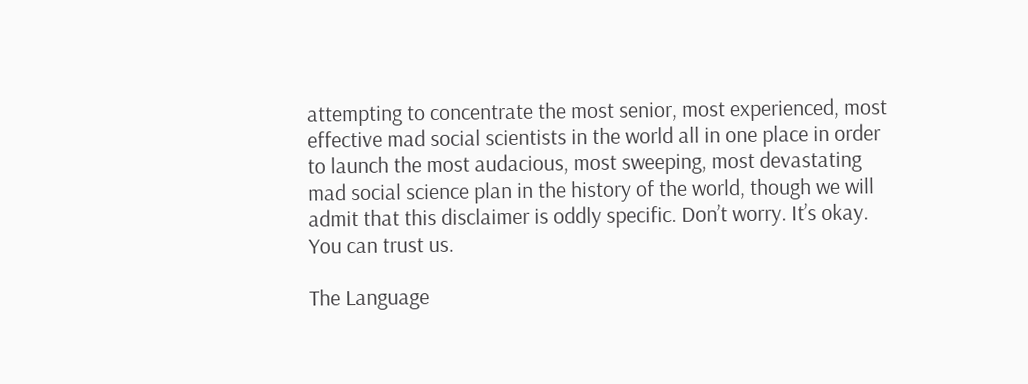attempting to concentrate the most senior, most experienced, most effective mad social scientists in the world all in one place in order to launch the most audacious, most sweeping, most devastating mad social science plan in the history of the world, though we will admit that this disclaimer is oddly specific. Don’t worry. It’s okay. You can trust us.

The Language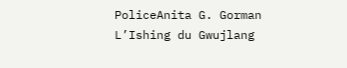PoliceAnita G. Gorman
L’Ishing du Gwujlang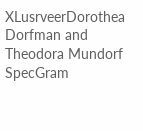XLusrveerDorothea Dorfman and Theodora Mundorf
SpecGram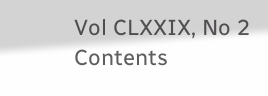Vol CLXXIX, No 2 Contents